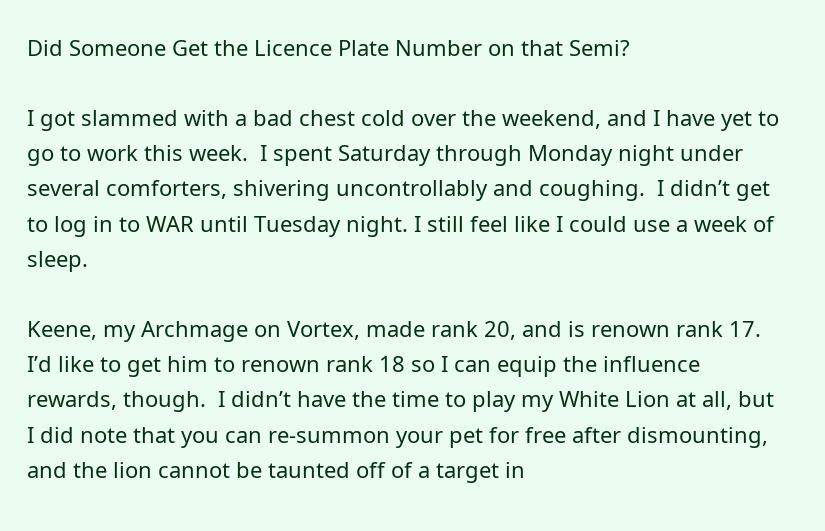Did Someone Get the Licence Plate Number on that Semi?

I got slammed with a bad chest cold over the weekend, and I have yet to go to work this week.  I spent Saturday through Monday night under several comforters, shivering uncontrollably and coughing.  I didn’t get to log in to WAR until Tuesday night. I still feel like I could use a week of sleep.

Keene, my Archmage on Vortex, made rank 20, and is renown rank 17.  I’d like to get him to renown rank 18 so I can equip the influence rewards, though.  I didn’t have the time to play my White Lion at all, but I did note that you can re-summon your pet for free after dismounting, and the lion cannot be taunted off of a target in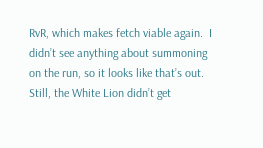RvR, which makes fetch viable again.  I didn’t see anything about summoning on the run, so it looks like that’s out.  Still, the White Lion didn’t get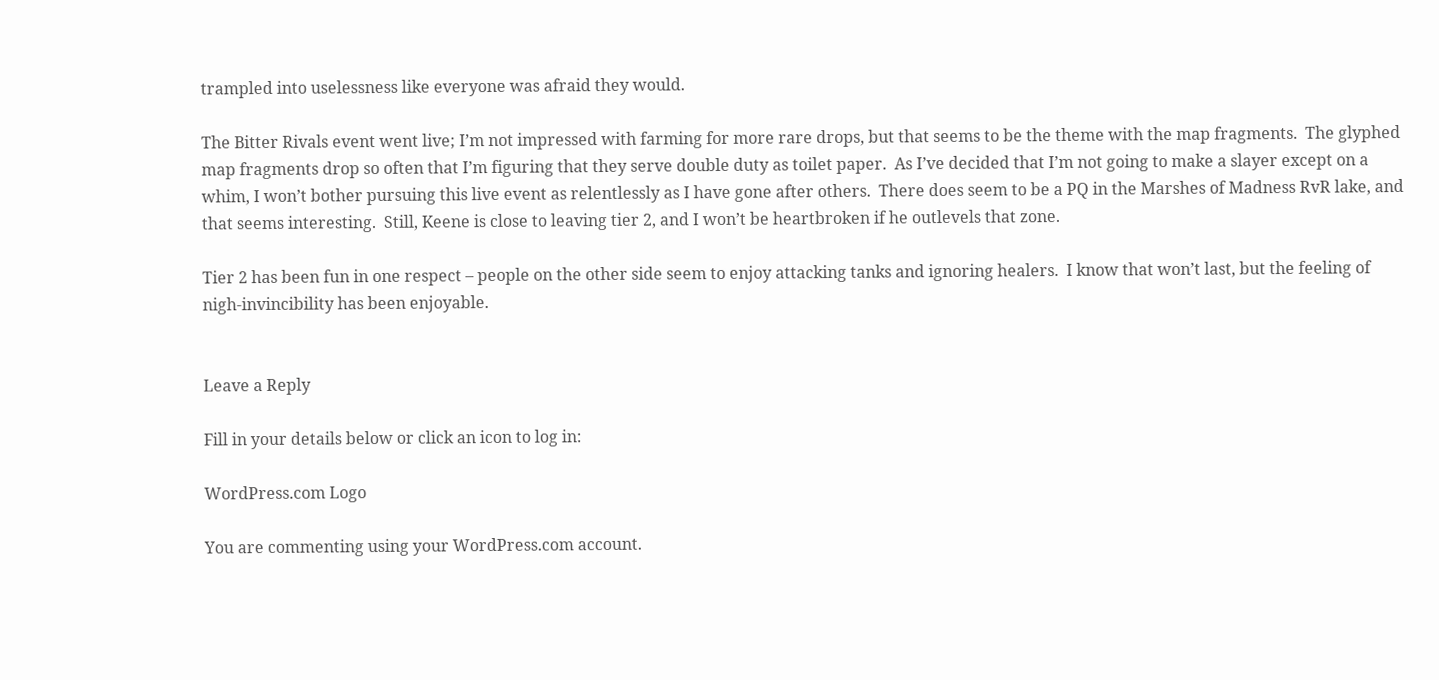trampled into uselessness like everyone was afraid they would.

The Bitter Rivals event went live; I’m not impressed with farming for more rare drops, but that seems to be the theme with the map fragments.  The glyphed map fragments drop so often that I’m figuring that they serve double duty as toilet paper.  As I’ve decided that I’m not going to make a slayer except on a whim, I won’t bother pursuing this live event as relentlessly as I have gone after others.  There does seem to be a PQ in the Marshes of Madness RvR lake, and that seems interesting.  Still, Keene is close to leaving tier 2, and I won’t be heartbroken if he outlevels that zone.

Tier 2 has been fun in one respect – people on the other side seem to enjoy attacking tanks and ignoring healers.  I know that won’t last, but the feeling of nigh-invincibility has been enjoyable.


Leave a Reply

Fill in your details below or click an icon to log in:

WordPress.com Logo

You are commenting using your WordPress.com account.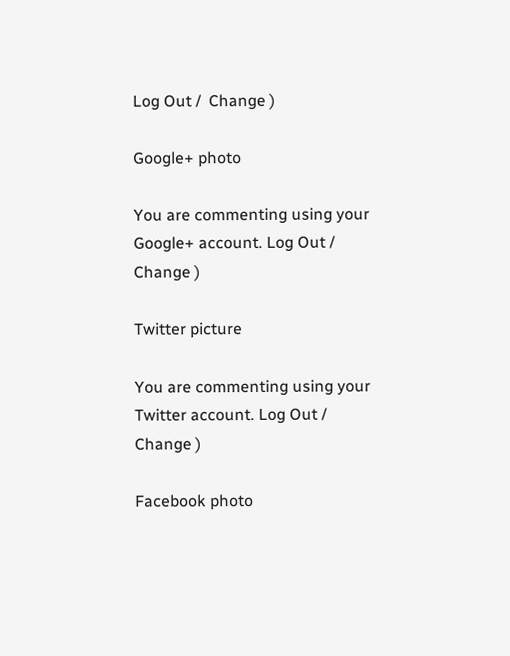Log Out /  Change )

Google+ photo

You are commenting using your Google+ account. Log Out /  Change )

Twitter picture

You are commenting using your Twitter account. Log Out /  Change )

Facebook photo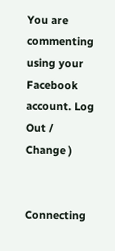You are commenting using your Facebook account. Log Out /  Change )


Connecting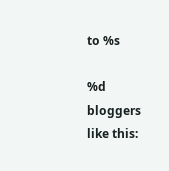to %s

%d bloggers like this: